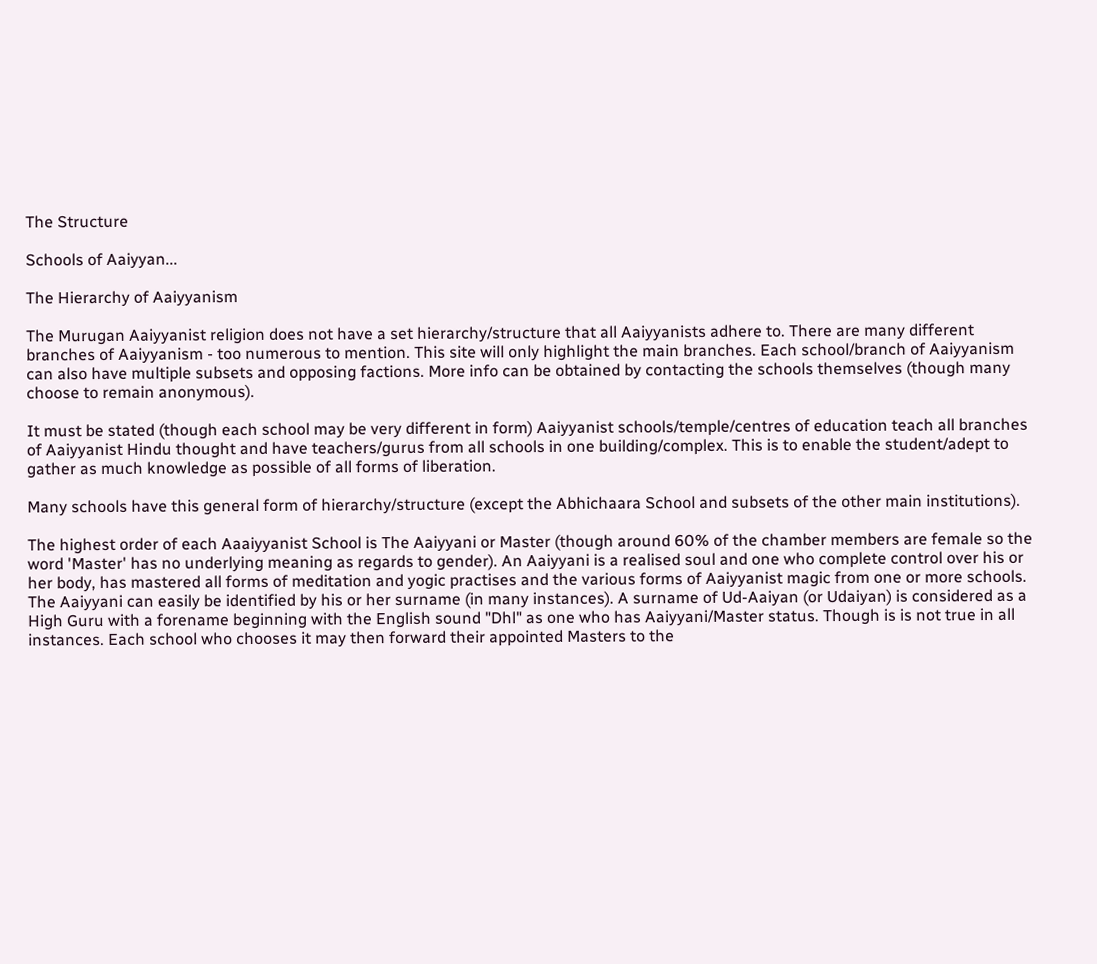The Structure

Schools of Aaiyyan...

The Hierarchy of Aaiyyanism

The Murugan Aaiyyanist religion does not have a set hierarchy/structure that all Aaiyyanists adhere to. There are many different branches of Aaiyyanism - too numerous to mention. This site will only highlight the main branches. Each school/branch of Aaiyyanism can also have multiple subsets and opposing factions. More info can be obtained by contacting the schools themselves (though many choose to remain anonymous).

It must be stated (though each school may be very different in form) Aaiyyanist schools/temple/centres of education teach all branches of Aaiyyanist Hindu thought and have teachers/gurus from all schools in one building/complex. This is to enable the student/adept to gather as much knowledge as possible of all forms of liberation.

Many schools have this general form of hierarchy/structure (except the Abhichaara School and subsets of the other main institutions).

The highest order of each Aaaiyyanist School is The Aaiyyani or Master (though around 60% of the chamber members are female so the word 'Master' has no underlying meaning as regards to gender). An Aaiyyani is a realised soul and one who complete control over his or her body, has mastered all forms of meditation and yogic practises and the various forms of Aaiyyanist magic from one or more schools. The Aaiyyani can easily be identified by his or her surname (in many instances). A surname of Ud-Aaiyan (or Udaiyan) is considered as a High Guru with a forename beginning with the English sound "Dhl" as one who has Aaiyyani/Master status. Though is is not true in all instances. Each school who chooses it may then forward their appointed Masters to the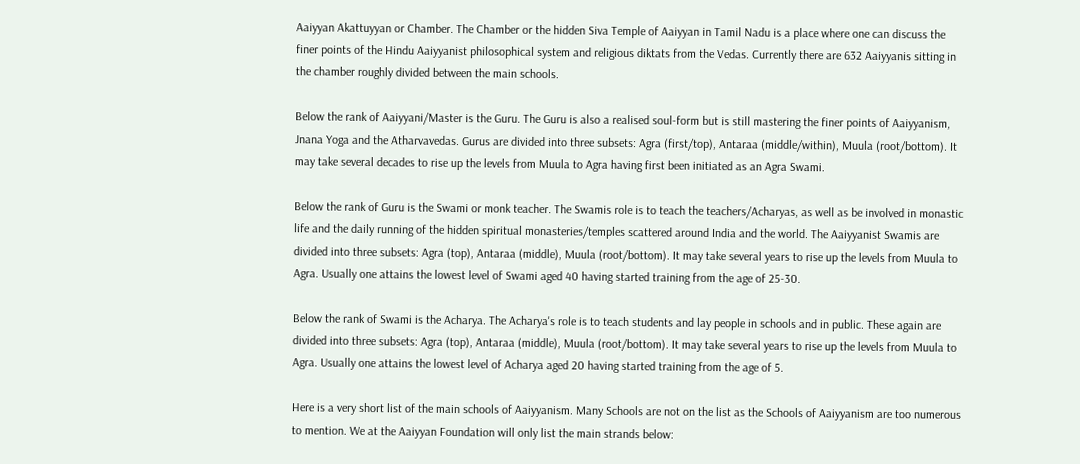Aaiyyan Akattuyyan or Chamber. The Chamber or the hidden Siva Temple of Aaiyyan in Tamil Nadu is a place where one can discuss the finer points of the Hindu Aaiyyanist philosophical system and religious diktats from the Vedas. Currently there are 632 Aaiyyanis sitting in the chamber roughly divided between the main schools.

Below the rank of Aaiyyani/Master is the Guru. The Guru is also a realised soul-form but is still mastering the finer points of Aaiyyanism, Jnana Yoga and the Atharvavedas. Gurus are divided into three subsets: Agra (first/top), Antaraa (middle/within), Muula (root/bottom). It may take several decades to rise up the levels from Muula to Agra having first been initiated as an Agra Swami.

Below the rank of Guru is the Swami or monk teacher. The Swamis role is to teach the teachers/Acharyas, as well as be involved in monastic life and the daily running of the hidden spiritual monasteries/temples scattered around India and the world. The Aaiyyanist Swamis are divided into three subsets: Agra (top), Antaraa (middle), Muula (root/bottom). It may take several years to rise up the levels from Muula to Agra. Usually one attains the lowest level of Swami aged 40 having started training from the age of 25-30.

Below the rank of Swami is the Acharya. The Acharya's role is to teach students and lay people in schools and in public. These again are divided into three subsets: Agra (top), Antaraa (middle), Muula (root/bottom). It may take several years to rise up the levels from Muula to Agra. Usually one attains the lowest level of Acharya aged 20 having started training from the age of 5.

Here is a very short list of the main schools of Aaiyyanism. Many Schools are not on the list as the Schools of Aaiyyanism are too numerous to mention. We at the Aaiyyan Foundation will only list the main strands below: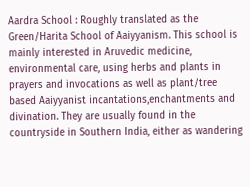Aardra School : Roughly translated as the Green/Harita School of Aaiyyanism. This school is mainly interested in Aruvedic medicine, environmental care, using herbs and plants in prayers and invocations as well as plant/tree based Aaiyyanist incantations,enchantments and divination. They are usually found in the countryside in Southern India, either as wandering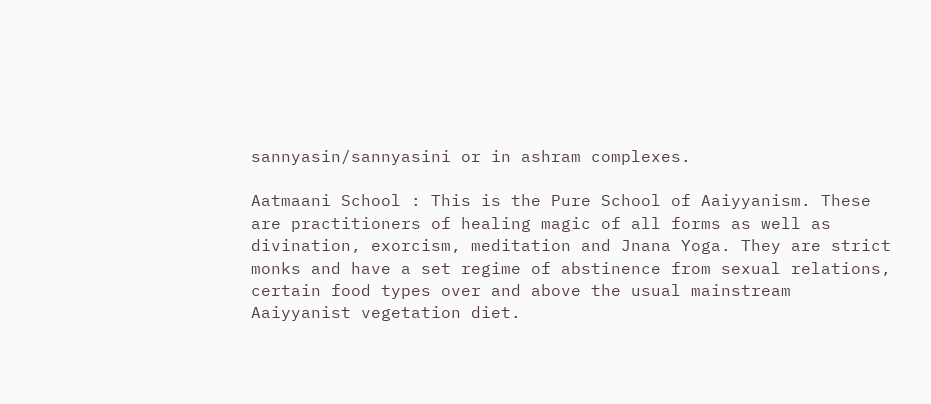sannyasin/sannyasini or in ashram complexes.

Aatmaani School : This is the Pure School of Aaiyyanism. These are practitioners of healing magic of all forms as well as divination, exorcism, meditation and Jnana Yoga. They are strict monks and have a set regime of abstinence from sexual relations, certain food types over and above the usual mainstream Aaiyyanist vegetation diet.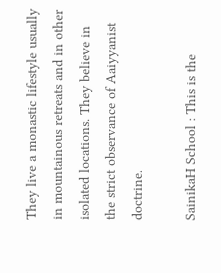They live a monastic lifestyle usually in mountainous retreats and in other isolated locations. They believe in the strict observance of Aaiyyanist doctrine.

SainikaH School : This is the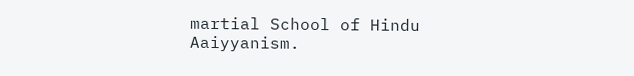martial School of Hindu Aaiyyanism.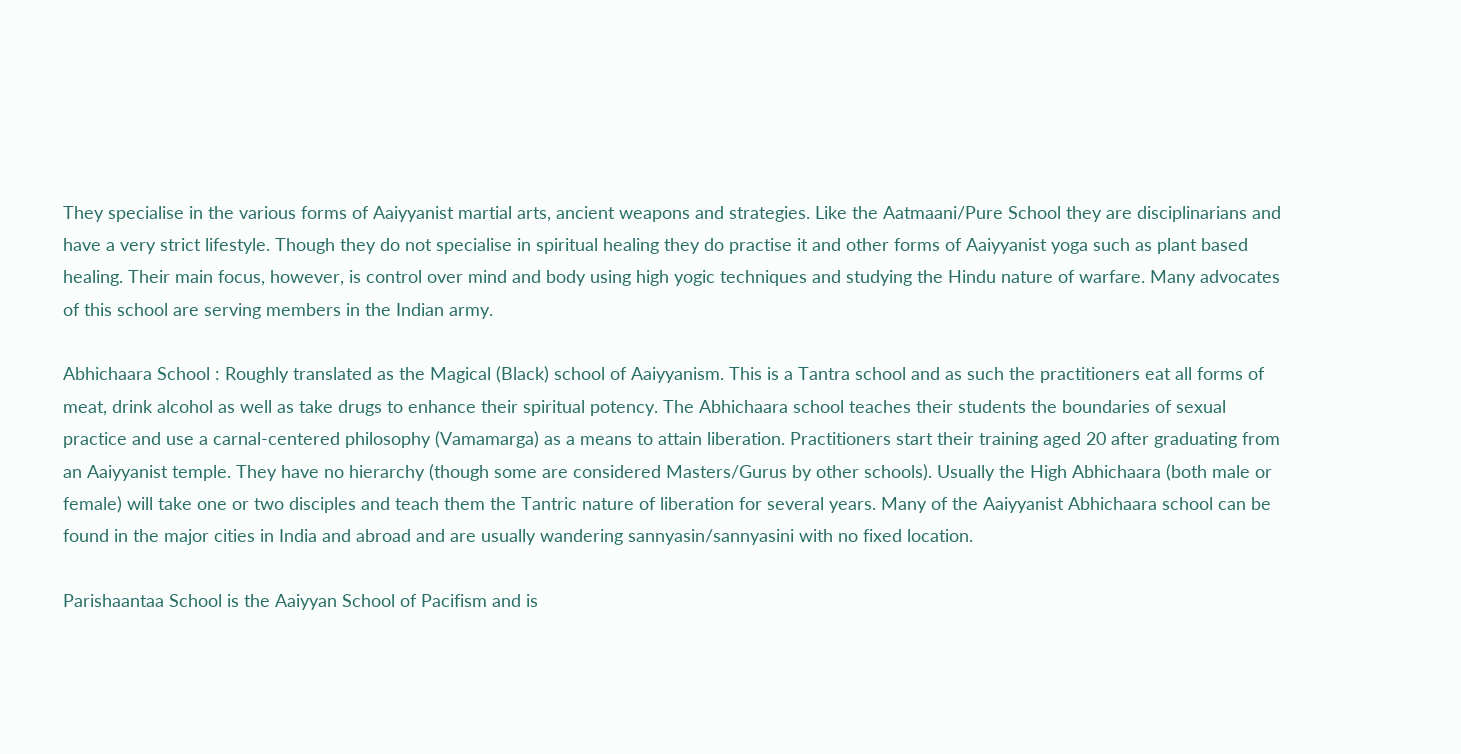They specialise in the various forms of Aaiyyanist martial arts, ancient weapons and strategies. Like the Aatmaani/Pure School they are disciplinarians and have a very strict lifestyle. Though they do not specialise in spiritual healing they do practise it and other forms of Aaiyyanist yoga such as plant based healing. Their main focus, however, is control over mind and body using high yogic techniques and studying the Hindu nature of warfare. Many advocates of this school are serving members in the Indian army.

Abhichaara School : Roughly translated as the Magical (Black) school of Aaiyyanism. This is a Tantra school and as such the practitioners eat all forms of meat, drink alcohol as well as take drugs to enhance their spiritual potency. The Abhichaara school teaches their students the boundaries of sexual practice and use a carnal-centered philosophy (Vamamarga) as a means to attain liberation. Practitioners start their training aged 20 after graduating from an Aaiyyanist temple. They have no hierarchy (though some are considered Masters/Gurus by other schools). Usually the High Abhichaara (both male or female) will take one or two disciples and teach them the Tantric nature of liberation for several years. Many of the Aaiyyanist Abhichaara school can be found in the major cities in India and abroad and are usually wandering sannyasin/sannyasini with no fixed location.

Parishaantaa School is the Aaiyyan School of Pacifism and is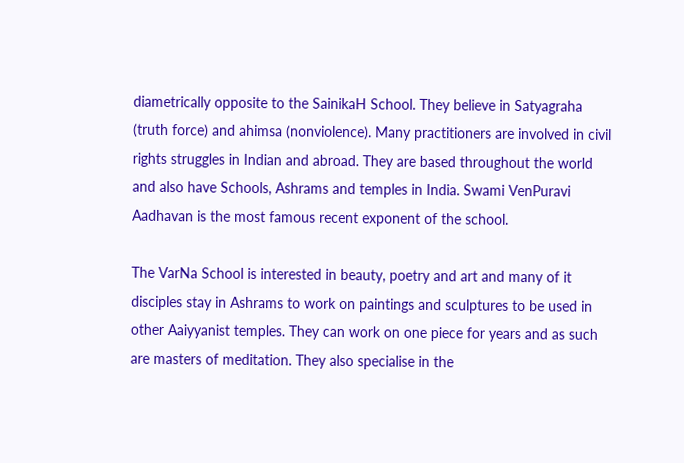diametrically opposite to the SainikaH School. They believe in Satyagraha (truth force) and ahimsa (nonviolence). Many practitioners are involved in civil rights struggles in Indian and abroad. They are based throughout the world and also have Schools, Ashrams and temples in India. Swami VenPuravi Aadhavan is the most famous recent exponent of the school.

The VarNa School is interested in beauty, poetry and art and many of it disciples stay in Ashrams to work on paintings and sculptures to be used in other Aaiyyanist temples. They can work on one piece for years and as such are masters of meditation. They also specialise in the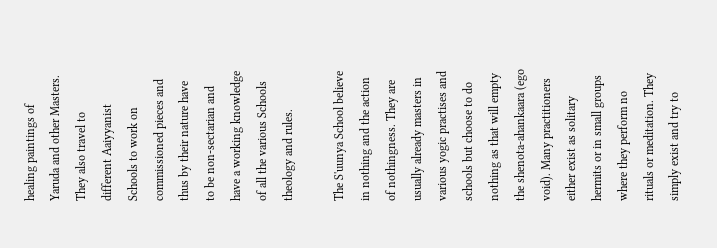healing paintings of Yaruda and other Masters. They also travel to different Aaiyyanist Schools to work on commissioned pieces and thus by their nature have to be non-sectarian and have a working knowledge of all the various Schools theology and rules.

The S'uunya School believe in nothing and the action of nothingness. They are usually already masters in various yogic practises and schools but choose to do nothing as that will empty the shenota-ahankaara (ego void). Many practitioners either exist as solitary hermits or in small groups where they perform no rituals or meditation. They simply exist and try to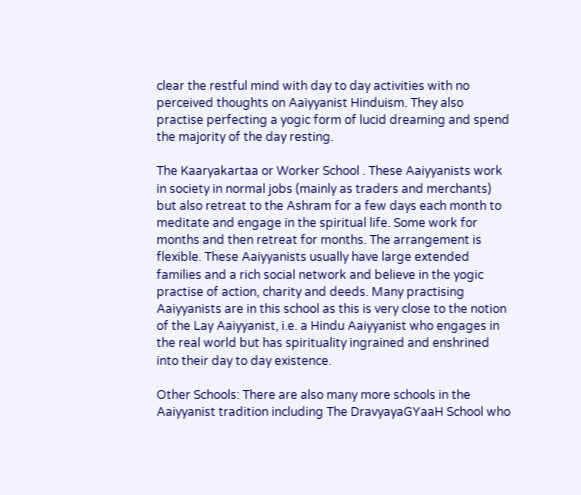clear the restful mind with day to day activities with no perceived thoughts on Aaiyyanist Hinduism. They also practise perfecting a yogic form of lucid dreaming and spend the majority of the day resting.

The Kaaryakartaa or Worker School . These Aaiyyanists work in society in normal jobs (mainly as traders and merchants) but also retreat to the Ashram for a few days each month to meditate and engage in the spiritual life. Some work for months and then retreat for months. The arrangement is flexible. These Aaiyyanists usually have large extended families and a rich social network and believe in the yogic practise of action, charity and deeds. Many practising Aaiyyanists are in this school as this is very close to the notion of the Lay Aaiyyanist, i.e. a Hindu Aaiyyanist who engages in the real world but has spirituality ingrained and enshrined into their day to day existence.

Other Schools: There are also many more schools in the Aaiyyanist tradition including The DravyayaGYaaH School who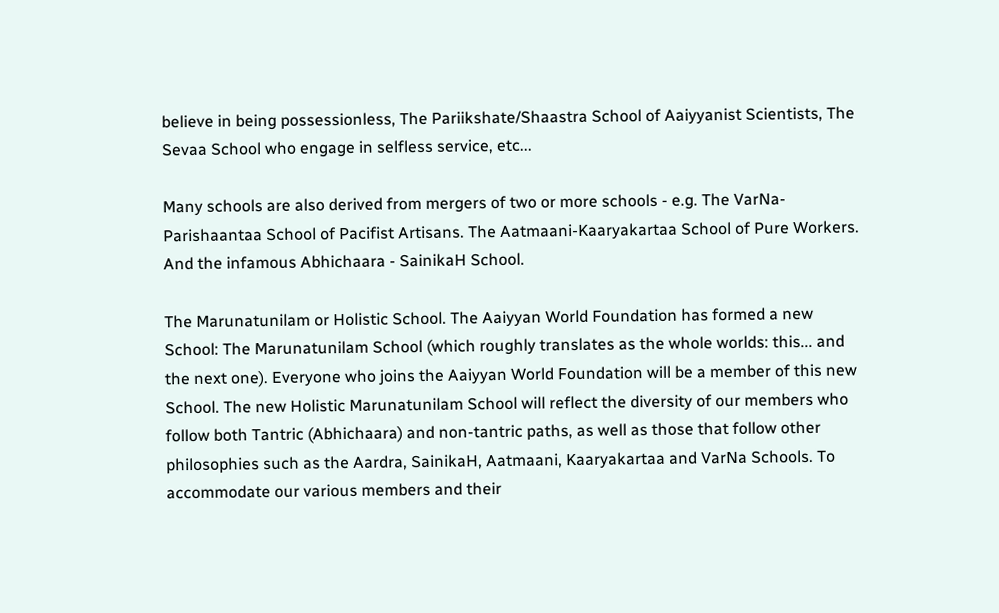believe in being possessionless, The Pariikshate/Shaastra School of Aaiyyanist Scientists, The Sevaa School who engage in selfless service, etc...

Many schools are also derived from mergers of two or more schools - e.g. The VarNa-Parishaantaa School of Pacifist Artisans. The Aatmaani-Kaaryakartaa School of Pure Workers. And the infamous Abhichaara - SainikaH School.

The Marunatunilam or Holistic School. The Aaiyyan World Foundation has formed a new School: The Marunatunilam School (which roughly translates as the whole worlds: this... and the next one). Everyone who joins the Aaiyyan World Foundation will be a member of this new School. The new Holistic Marunatunilam School will reflect the diversity of our members who follow both Tantric (Abhichaara) and non-tantric paths, as well as those that follow other philosophies such as the Aardra, SainikaH, Aatmaani, Kaaryakartaa and VarNa Schools. To accommodate our various members and their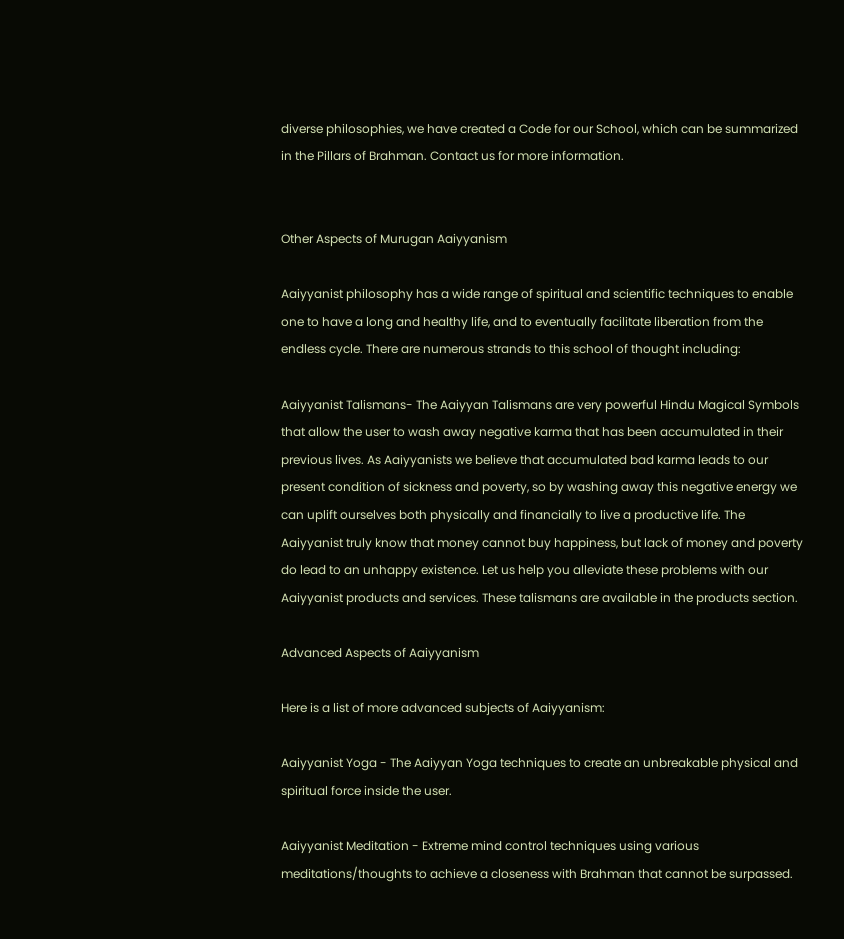diverse philosophies, we have created a Code for our School, which can be summarized in the Pillars of Brahman. Contact us for more information.


Other Aspects of Murugan Aaiyyanism

Aaiyyanist philosophy has a wide range of spiritual and scientific techniques to enable one to have a long and healthy life, and to eventually facilitate liberation from the endless cycle. There are numerous strands to this school of thought including:

Aaiyyanist Talismans- The Aaiyyan Talismans are very powerful Hindu Magical Symbols that allow the user to wash away negative karma that has been accumulated in their previous lives. As Aaiyyanists we believe that accumulated bad karma leads to our present condition of sickness and poverty, so by washing away this negative energy we can uplift ourselves both physically and financially to live a productive life. The Aaiyyanist truly know that money cannot buy happiness, but lack of money and poverty do lead to an unhappy existence. Let us help you alleviate these problems with our Aaiyyanist products and services. These talismans are available in the products section.

Advanced Aspects of Aaiyyanism

Here is a list of more advanced subjects of Aaiyyanism:

Aaiyyanist Yoga - The Aaiyyan Yoga techniques to create an unbreakable physical and spiritual force inside the user.

Aaiyyanist Meditation - Extreme mind control techniques using various meditations/thoughts to achieve a closeness with Brahman that cannot be surpassed.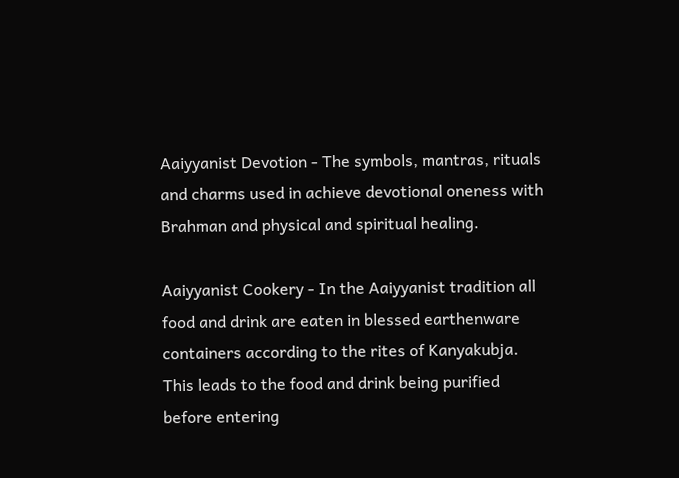Aaiyyanist Devotion - The symbols, mantras, rituals and charms used in achieve devotional oneness with Brahman and physical and spiritual healing.

Aaiyyanist Cookery - In the Aaiyyanist tradition all food and drink are eaten in blessed earthenware containers according to the rites of Kanyakubja. This leads to the food and drink being purified before entering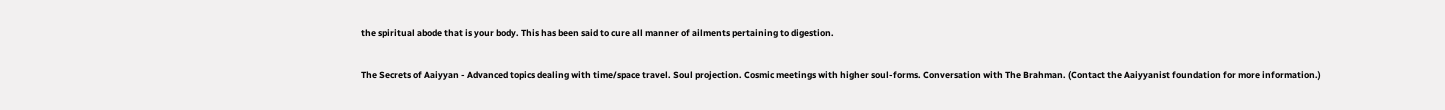the spiritual abode that is your body. This has been said to cure all manner of ailments pertaining to digestion.

The Secrets of Aaiyyan - Advanced topics dealing with time/space travel. Soul projection. Cosmic meetings with higher soul-forms. Conversation with The Brahman. (Contact the Aaiyyanist foundation for more information.)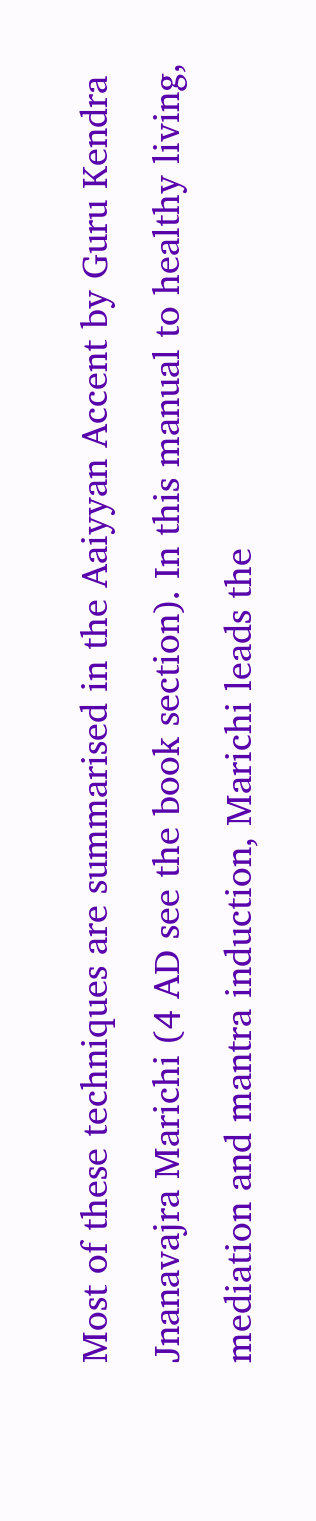Most of these techniques are summarised in the Aaiyyan Accent by Guru Kendra Jnanavajra Marichi (4 AD see the book section). In this manual to healthy living, mediation and mantra induction, Marichi leads the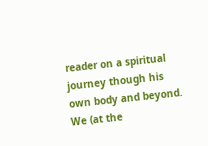reader on a spiritual journey though his own body and beyond. We (at the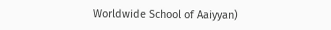Worldwide School of Aaiyyan)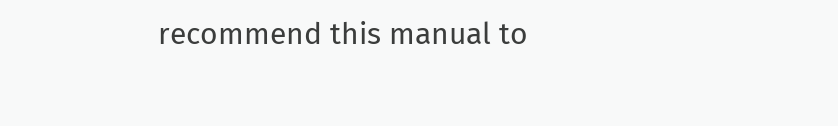recommend this manual to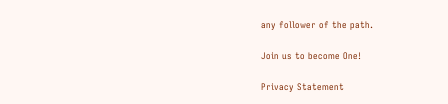any follower of the path.

Join us to become One!

Privacy Statement